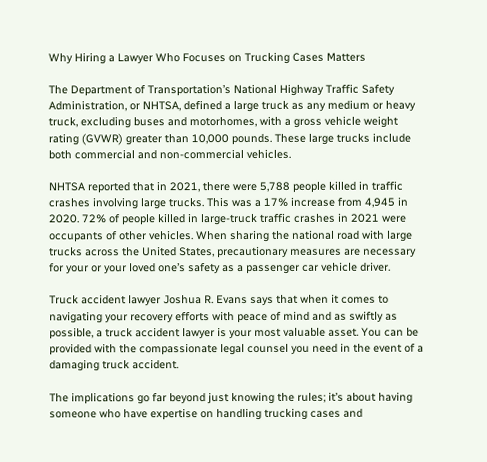Why Hiring a Lawyer Who Focuses on Trucking Cases Matters

The Department of Transportation’s National Highway Traffic Safety Administration, or NHTSA, defined a large truck as any medium or heavy truck, excluding buses and motorhomes, with a gross vehicle weight rating (GVWR) greater than 10,000 pounds. These large trucks include both commercial and non-commercial vehicles.

NHTSA reported that in 2021, there were 5,788 people killed in traffic crashes involving large trucks. This was a 17% increase from 4,945 in 2020. 72% of people killed in large-truck traffic crashes in 2021 were occupants of other vehicles. When sharing the national road with large trucks across the United States, precautionary measures are necessary for your or your loved one’s safety as a passenger car vehicle driver.

Truck accident lawyer Joshua R. Evans says that when it comes to navigating your recovery efforts with peace of mind and as swiftly as possible, a truck accident lawyer is your most valuable asset. You can be provided with the compassionate legal counsel you need in the event of a damaging truck accident.

The implications go far beyond just knowing the rules; it’s about having someone who have expertise on handling trucking cases and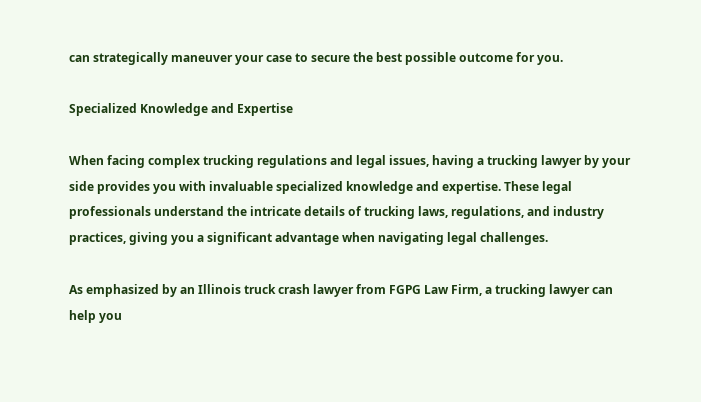can strategically maneuver your case to secure the best possible outcome for you.

Specialized Knowledge and Expertise

When facing complex trucking regulations and legal issues, having a trucking lawyer by your side provides you with invaluable specialized knowledge and expertise. These legal professionals understand the intricate details of trucking laws, regulations, and industry practices, giving you a significant advantage when navigating legal challenges.

As emphasized by an Illinois truck crash lawyer from FGPG Law Firm, a trucking lawyer can help you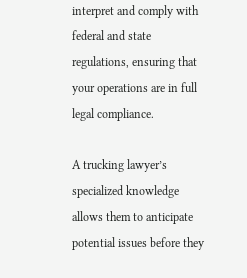interpret and comply with federal and state regulations, ensuring that your operations are in full legal compliance.

A trucking lawyer’s specialized knowledge allows them to anticipate potential issues before they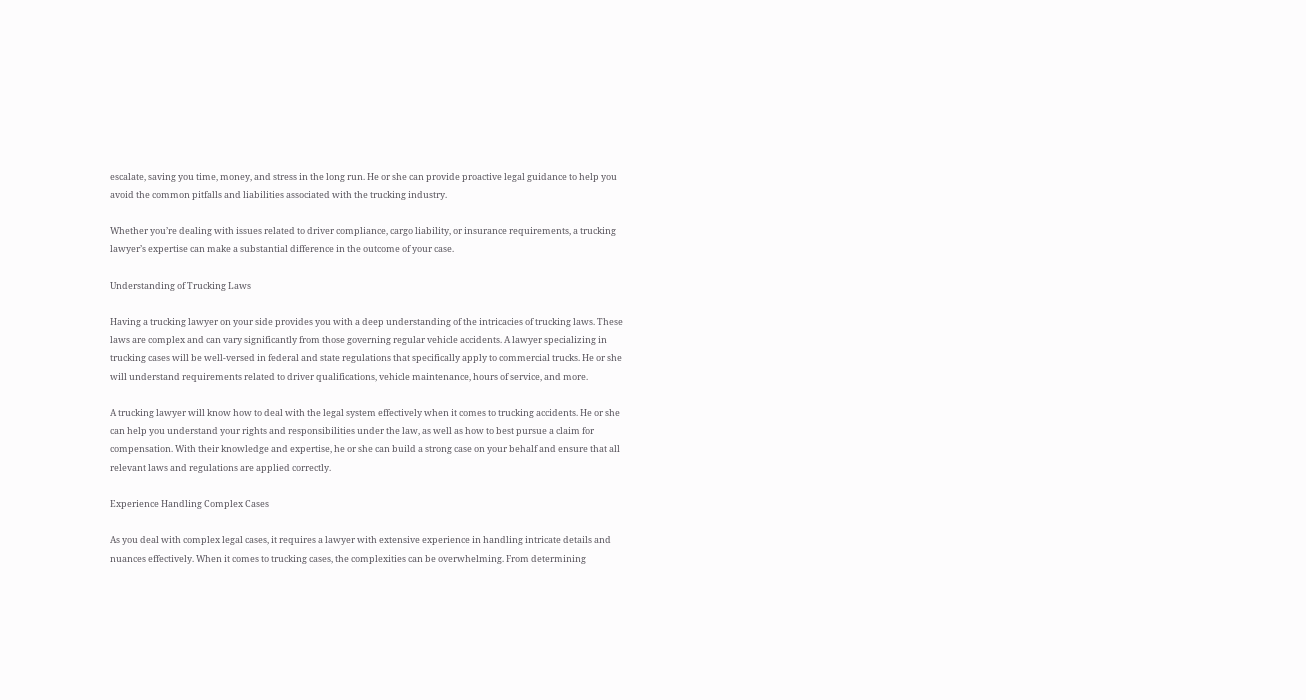escalate, saving you time, money, and stress in the long run. He or she can provide proactive legal guidance to help you avoid the common pitfalls and liabilities associated with the trucking industry.

Whether you’re dealing with issues related to driver compliance, cargo liability, or insurance requirements, a trucking lawyer’s expertise can make a substantial difference in the outcome of your case.

Understanding of Trucking Laws

Having a trucking lawyer on your side provides you with a deep understanding of the intricacies of trucking laws. These laws are complex and can vary significantly from those governing regular vehicle accidents. A lawyer specializing in trucking cases will be well-versed in federal and state regulations that specifically apply to commercial trucks. He or she will understand requirements related to driver qualifications, vehicle maintenance, hours of service, and more.

A trucking lawyer will know how to deal with the legal system effectively when it comes to trucking accidents. He or she can help you understand your rights and responsibilities under the law, as well as how to best pursue a claim for compensation. With their knowledge and expertise, he or she can build a strong case on your behalf and ensure that all relevant laws and regulations are applied correctly.

Experience Handling Complex Cases

As you deal with complex legal cases, it requires a lawyer with extensive experience in handling intricate details and nuances effectively. When it comes to trucking cases, the complexities can be overwhelming. From determining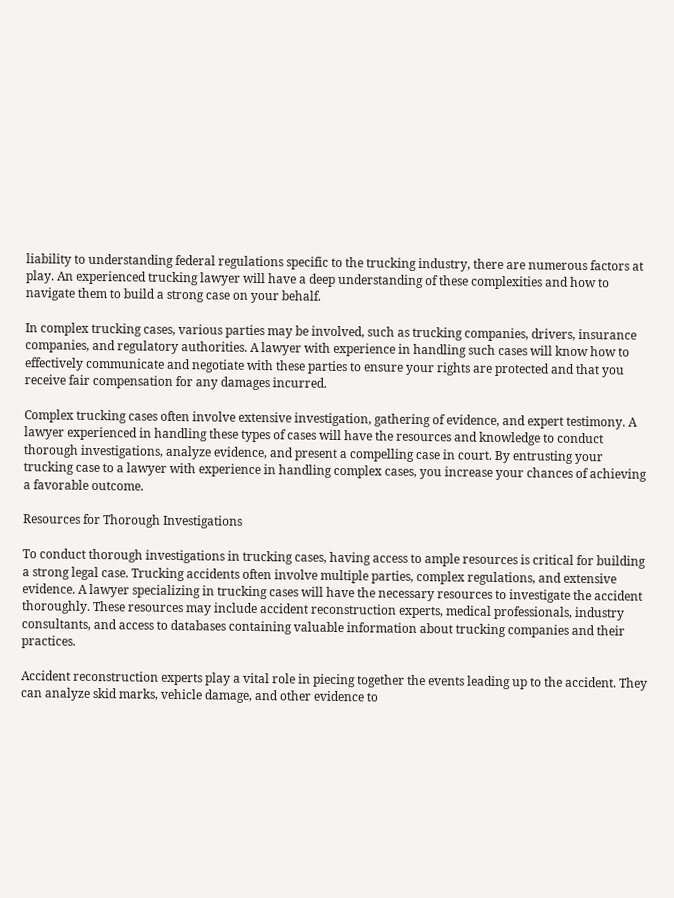liability to understanding federal regulations specific to the trucking industry, there are numerous factors at play. An experienced trucking lawyer will have a deep understanding of these complexities and how to navigate them to build a strong case on your behalf.

In complex trucking cases, various parties may be involved, such as trucking companies, drivers, insurance companies, and regulatory authorities. A lawyer with experience in handling such cases will know how to effectively communicate and negotiate with these parties to ensure your rights are protected and that you receive fair compensation for any damages incurred.

Complex trucking cases often involve extensive investigation, gathering of evidence, and expert testimony. A lawyer experienced in handling these types of cases will have the resources and knowledge to conduct thorough investigations, analyze evidence, and present a compelling case in court. By entrusting your trucking case to a lawyer with experience in handling complex cases, you increase your chances of achieving a favorable outcome.

Resources for Thorough Investigations

To conduct thorough investigations in trucking cases, having access to ample resources is critical for building a strong legal case. Trucking accidents often involve multiple parties, complex regulations, and extensive evidence. A lawyer specializing in trucking cases will have the necessary resources to investigate the accident thoroughly. These resources may include accident reconstruction experts, medical professionals, industry consultants, and access to databases containing valuable information about trucking companies and their practices.

Accident reconstruction experts play a vital role in piecing together the events leading up to the accident. They can analyze skid marks, vehicle damage, and other evidence to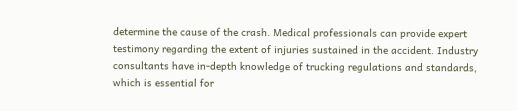determine the cause of the crash. Medical professionals can provide expert testimony regarding the extent of injuries sustained in the accident. Industry consultants have in-depth knowledge of trucking regulations and standards, which is essential for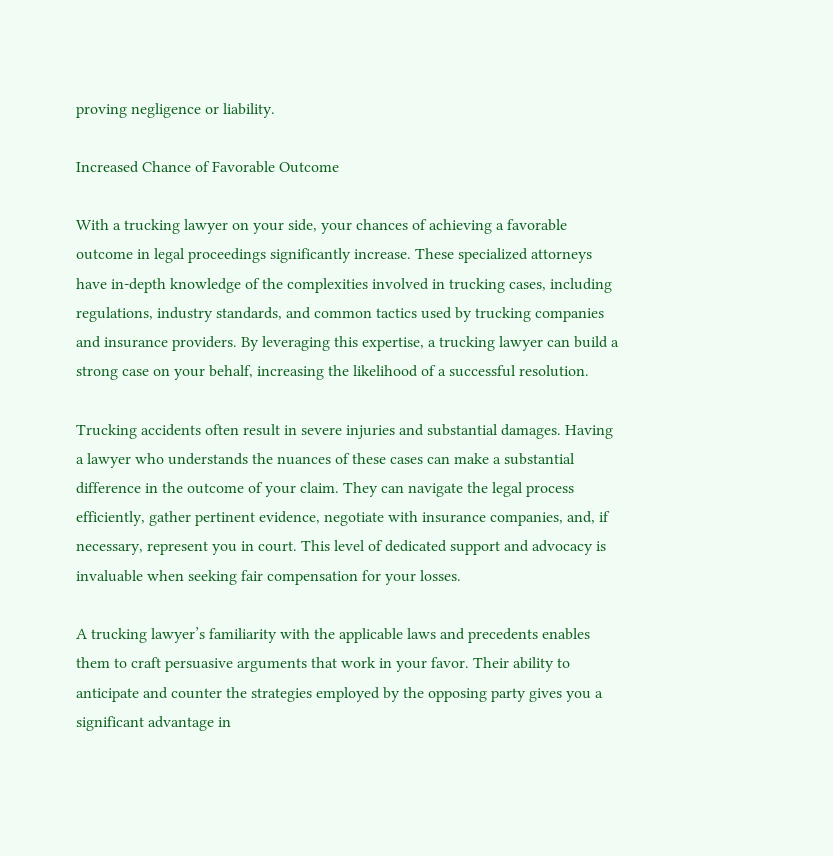proving negligence or liability.

Increased Chance of Favorable Outcome

With a trucking lawyer on your side, your chances of achieving a favorable outcome in legal proceedings significantly increase. These specialized attorneys have in-depth knowledge of the complexities involved in trucking cases, including regulations, industry standards, and common tactics used by trucking companies and insurance providers. By leveraging this expertise, a trucking lawyer can build a strong case on your behalf, increasing the likelihood of a successful resolution.

Trucking accidents often result in severe injuries and substantial damages. Having a lawyer who understands the nuances of these cases can make a substantial difference in the outcome of your claim. They can navigate the legal process efficiently, gather pertinent evidence, negotiate with insurance companies, and, if necessary, represent you in court. This level of dedicated support and advocacy is invaluable when seeking fair compensation for your losses.

A trucking lawyer’s familiarity with the applicable laws and precedents enables them to craft persuasive arguments that work in your favor. Their ability to anticipate and counter the strategies employed by the opposing party gives you a significant advantage in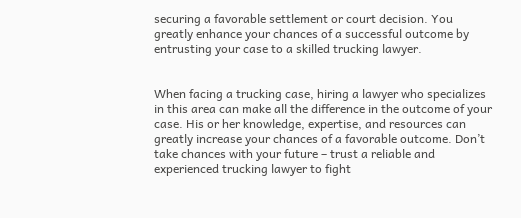securing a favorable settlement or court decision. You greatly enhance your chances of a successful outcome by entrusting your case to a skilled trucking lawyer.


When facing a trucking case, hiring a lawyer who specializes in this area can make all the difference in the outcome of your case. His or her knowledge, expertise, and resources can greatly increase your chances of a favorable outcome. Don’t take chances with your future – trust a reliable and experienced trucking lawyer to fight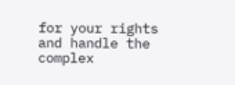for your rights and handle the complex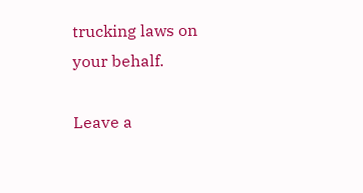trucking laws on your behalf.

Leave a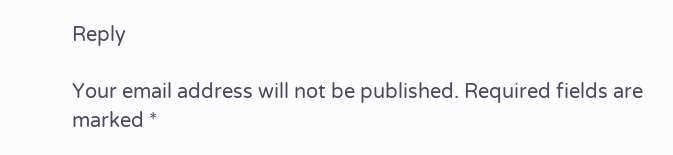Reply

Your email address will not be published. Required fields are marked *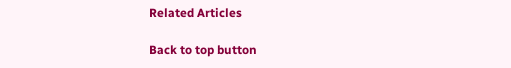Related Articles

Back to top button